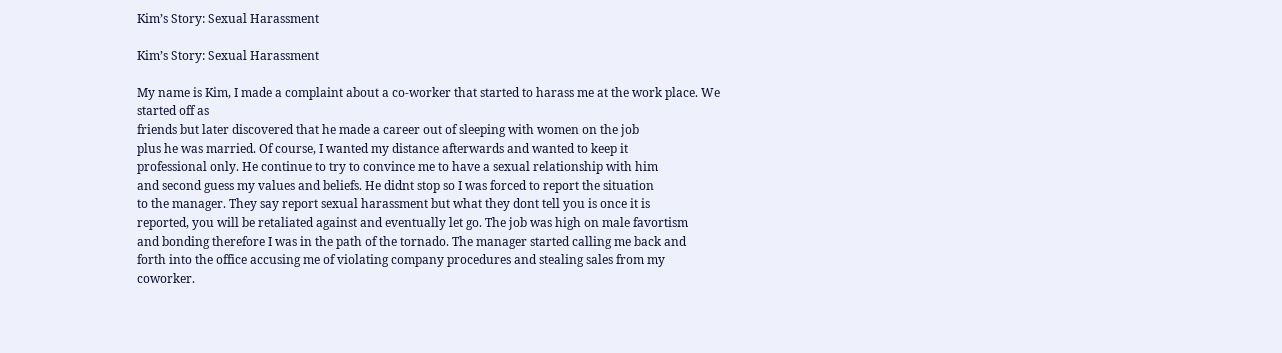Kim’s Story: Sexual Harassment

Kim’s Story: Sexual Harassment

My name is Kim, I made a complaint about a co-worker that started to harass me at the work place. We started off as
friends but later discovered that he made a career out of sleeping with women on the job
plus he was married. Of course, I wanted my distance afterwards and wanted to keep it
professional only. He continue to try to convince me to have a sexual relationship with him
and second guess my values and beliefs. He didnt stop so I was forced to report the situation
to the manager. They say report sexual harassment but what they dont tell you is once it is
reported, you will be retaliated against and eventually let go. The job was high on male favortism
and bonding therefore I was in the path of the tornado. The manager started calling me back and
forth into the office accusing me of violating company procedures and stealing sales from my coworker.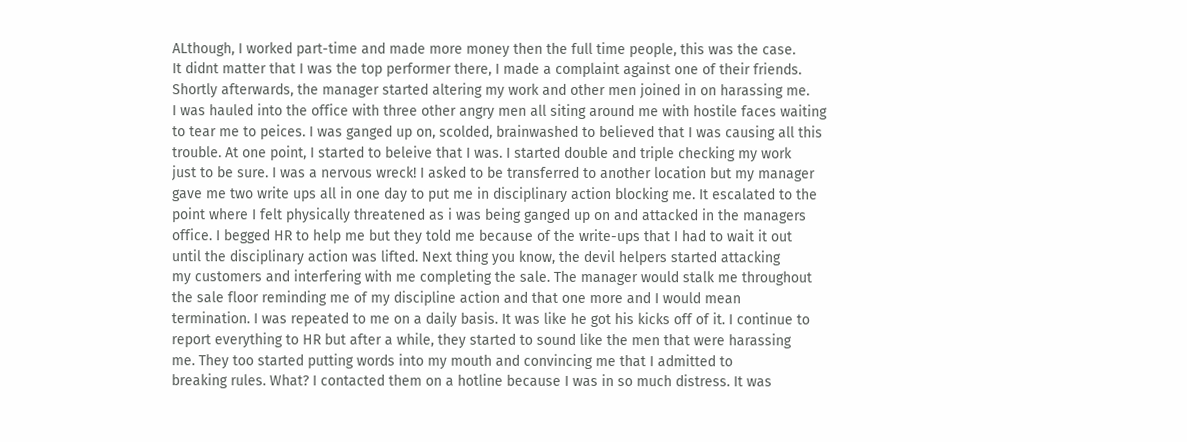ALthough, I worked part-time and made more money then the full time people, this was the case.
It didnt matter that I was the top performer there, I made a complaint against one of their friends.
Shortly afterwards, the manager started altering my work and other men joined in on harassing me.
I was hauled into the office with three other angry men all siting around me with hostile faces waiting
to tear me to peices. I was ganged up on, scolded, brainwashed to believed that I was causing all this
trouble. At one point, I started to beleive that I was. I started double and triple checking my work
just to be sure. I was a nervous wreck! I asked to be transferred to another location but my manager
gave me two write ups all in one day to put me in disciplinary action blocking me. It escalated to the
point where I felt physically threatened as i was being ganged up on and attacked in the managers
office. I begged HR to help me but they told me because of the write-ups that I had to wait it out
until the disciplinary action was lifted. Next thing you know, the devil helpers started attacking
my customers and interfering with me completing the sale. The manager would stalk me throughout
the sale floor reminding me of my discipline action and that one more and I would mean
termination. I was repeated to me on a daily basis. It was like he got his kicks off of it. I continue to
report everything to HR but after a while, they started to sound like the men that were harassing
me. They too started putting words into my mouth and convincing me that I admitted to
breaking rules. What? I contacted them on a hotline because I was in so much distress. It was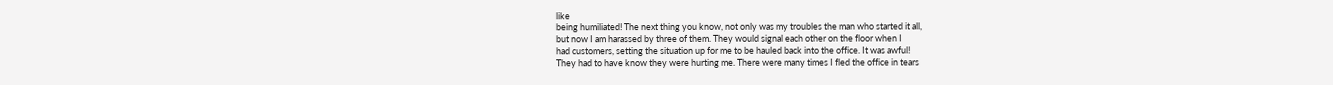like
being humiliated! The next thing you know, not only was my troubles the man who started it all,
but now I am harassed by three of them. They would signal each other on the floor when I
had customers, setting the situation up for me to be hauled back into the office. It was awful!
They had to have know they were hurting me. There were many times I fled the office in tears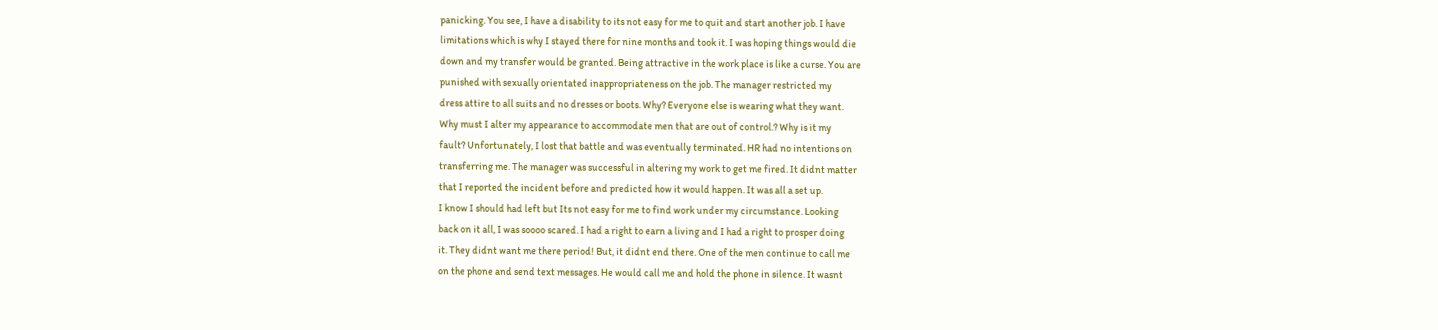panicking. You see, I have a disability to its not easy for me to quit and start another job. I have
limitations which is why I stayed there for nine months and took it. I was hoping things would die
down and my transfer would be granted. Being attractive in the work place is like a curse. You are
punished with sexually orientated inappropriateness on the job. The manager restricted my
dress attire to all suits and no dresses or boots. Why? Everyone else is wearing what they want.
Why must I alter my appearance to accommodate men that are out of control.? Why is it my
fault? Unfortunately, I lost that battle and was eventually terminated. HR had no intentions on
transferring me. The manager was successful in altering my work to get me fired. It didnt matter
that I reported the incident before and predicted how it would happen. It was all a set up.
I know I should had left but Its not easy for me to find work under my circumstance. Looking
back on it all, I was soooo scared. I had a right to earn a living and I had a right to prosper doing
it. They didnt want me there period! But, it didnt end there. One of the men continue to call me
on the phone and send text messages. He would call me and hold the phone in silence. It wasnt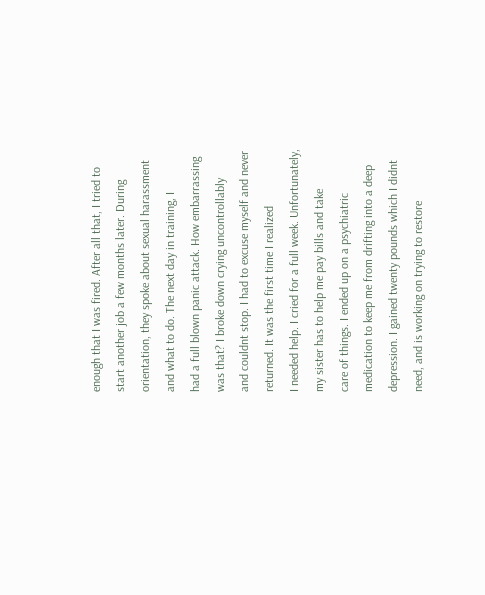enough that I was fired. After all that, I tried to start another job a few months later. During
orientation, they spoke about sexual harassment and what to do. The next day in training, I
had a full blown panic attack. How embarrassing was that? I broke down crying uncontrollably
and couldnt stop. I had to excuse myself and never returned. It was the first time I realized
I needed help. I cried for a full week. Unfortunately, my sister has to help me pay bills and take
care of things. I ended up on a psychiatric medication to keep me from drifting into a deep
depression. I gained twenty pounds which I didnt need, and is working on trying to restore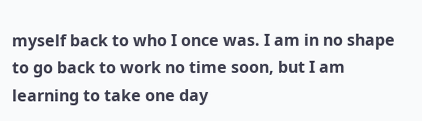myself back to who I once was. I am in no shape to go back to work no time soon, but I am
learning to take one day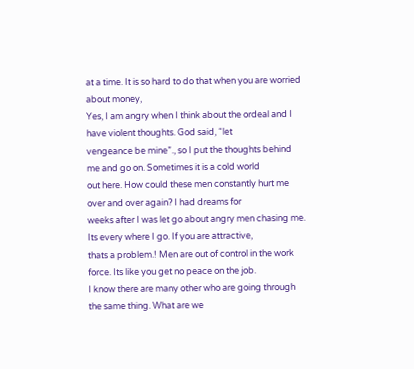at a time. It is so hard to do that when you are worried about money,
Yes, I am angry when I think about the ordeal and I have violent thoughts. God said, “let
vengeance be mine”., so I put the thoughts behind me and go on. Sometimes it is a cold world
out here. How could these men constantly hurt me over and over again? I had dreams for
weeks after I was let go about angry men chasing me. Its every where I go. If you are attractive,
thats a problem.! Men are out of control in the work force. Its like you get no peace on the job.
I know there are many other who are going through the same thing. What are we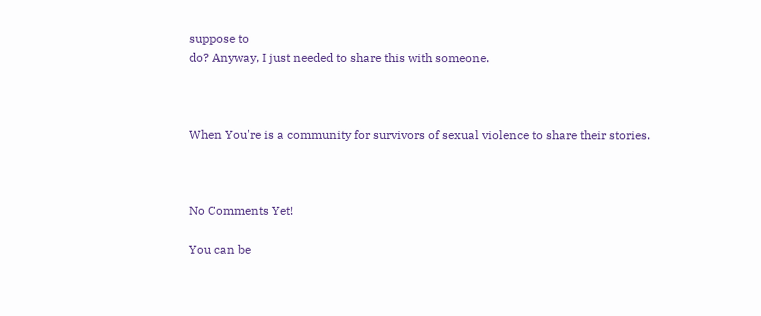suppose to
do? Anyway, I just needed to share this with someone.



When You're is a community for survivors of sexual violence to share their stories.



No Comments Yet!

You can be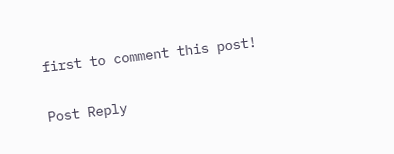first to comment this post!

Post Reply